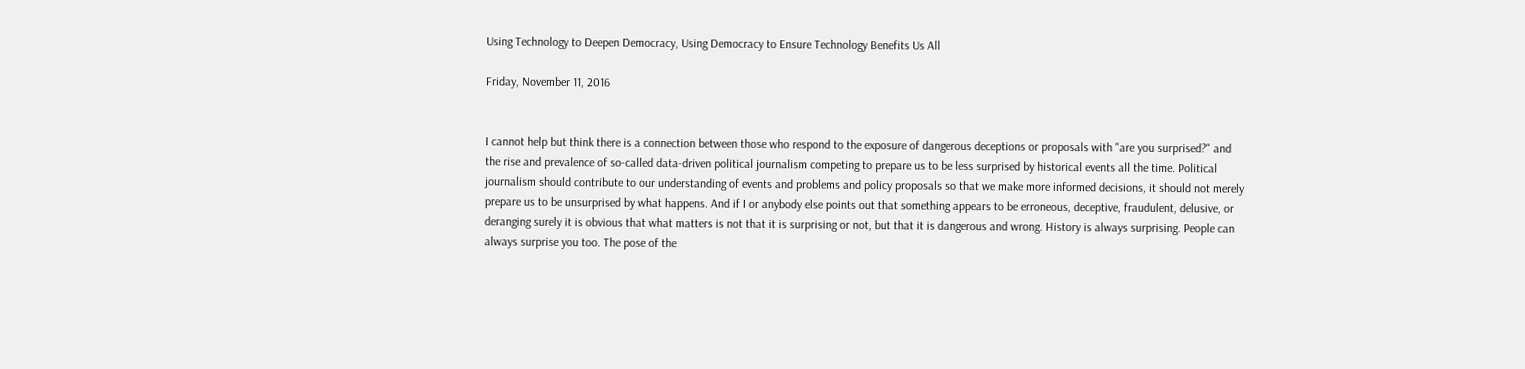Using Technology to Deepen Democracy, Using Democracy to Ensure Technology Benefits Us All

Friday, November 11, 2016


I cannot help but think there is a connection between those who respond to the exposure of dangerous deceptions or proposals with "are you surprised?" and the rise and prevalence of so-called data-driven political journalism competing to prepare us to be less surprised by historical events all the time. Political journalism should contribute to our understanding of events and problems and policy proposals so that we make more informed decisions, it should not merely prepare us to be unsurprised by what happens. And if I or anybody else points out that something appears to be erroneous, deceptive, fraudulent, delusive, or deranging surely it is obvious that what matters is not that it is surprising or not, but that it is dangerous and wrong. History is always surprising. People can always surprise you too. The pose of the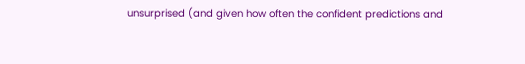unsurprised (and given how often the confident predictions and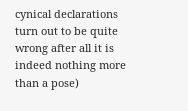cynical declarations turn out to be quite wrong after all it is indeed nothing more than a pose)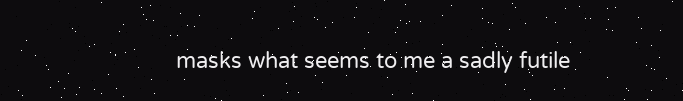masks what seems to me a sadly futile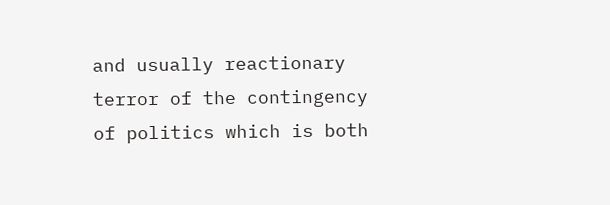and usually reactionary terror of the contingency of politics which is both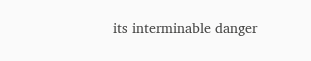its interminable danger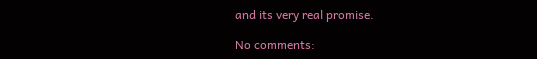and its very real promise.

No comments: